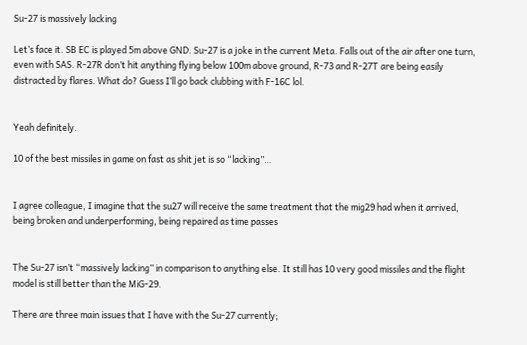Su-27 is massively lacking

Let’s face it. SB EC is played 5m above GND. Su-27 is a joke in the current Meta. Falls out of the air after one turn, even with SAS. R-27R don’t hit anything flying below 100m above ground, R-73 and R-27T are being easily distracted by flares. What do? Guess I’ll go back clubbing with F-16C lol.


Yeah definitely.

10 of the best missiles in game on fast as shit jet is so “lacking”…


I agree colleague, I imagine that the su27 will receive the same treatment that the mig29 had when it arrived, being broken and underperforming, being repaired as time passes


The Su-27 isn’t “massively lacking” in comparison to anything else. It still has 10 very good missiles and the flight model is still better than the MiG-29.

There are three main issues that I have with the Su-27 currently;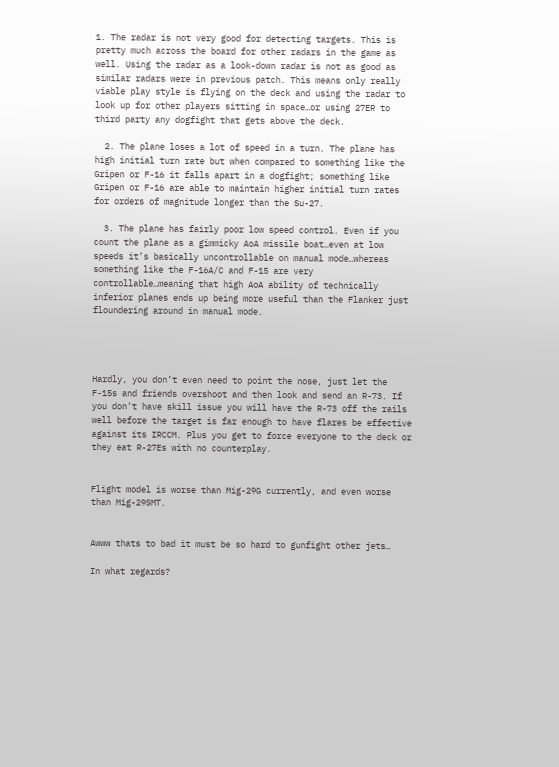1. The radar is not very good for detecting targets. This is pretty much across the board for other radars in the game as well. Using the radar as a look-down radar is not as good as similar radars were in previous patch. This means only really viable play style is flying on the deck and using the radar to look up for other players sitting in space…or using 27ER to third party any dogfight that gets above the deck.

  2. The plane loses a lot of speed in a turn. The plane has high initial turn rate but when compared to something like the Gripen or F-16 it falls apart in a dogfight; something like Gripen or F-16 are able to maintain higher initial turn rates for orders of magnitude longer than the Su-27.

  3. The plane has fairly poor low speed control. Even if you count the plane as a gimmicky AoA missile boat…even at low speeds it’s basically uncontrollable on manual mode…whereas something like the F-16A/C and F-15 are very controllable…meaning that high AoA ability of technically inferior planes ends up being more useful than the Flanker just floundering around in manual mode.




Hardly, you don’t even need to point the nose, just let the F-15s and friends overshoot and then look and send an R-73. If you don’t have skill issue you will have the R-73 off the rails well before the target is far enough to have flares be effective against its IRCCM. Plus you get to force everyone to the deck or they eat R-27Es with no counterplay.


Flight model is worse than Mig-29G currently, and even worse than Mig-29SMT.


Awww thats to bad it must be so hard to gunfight other jets…

In what regards?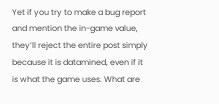Yet if you try to make a bug report and mention the in-game value, they’ll reject the entire post simply because it is datamined, even if it is what the game uses. What are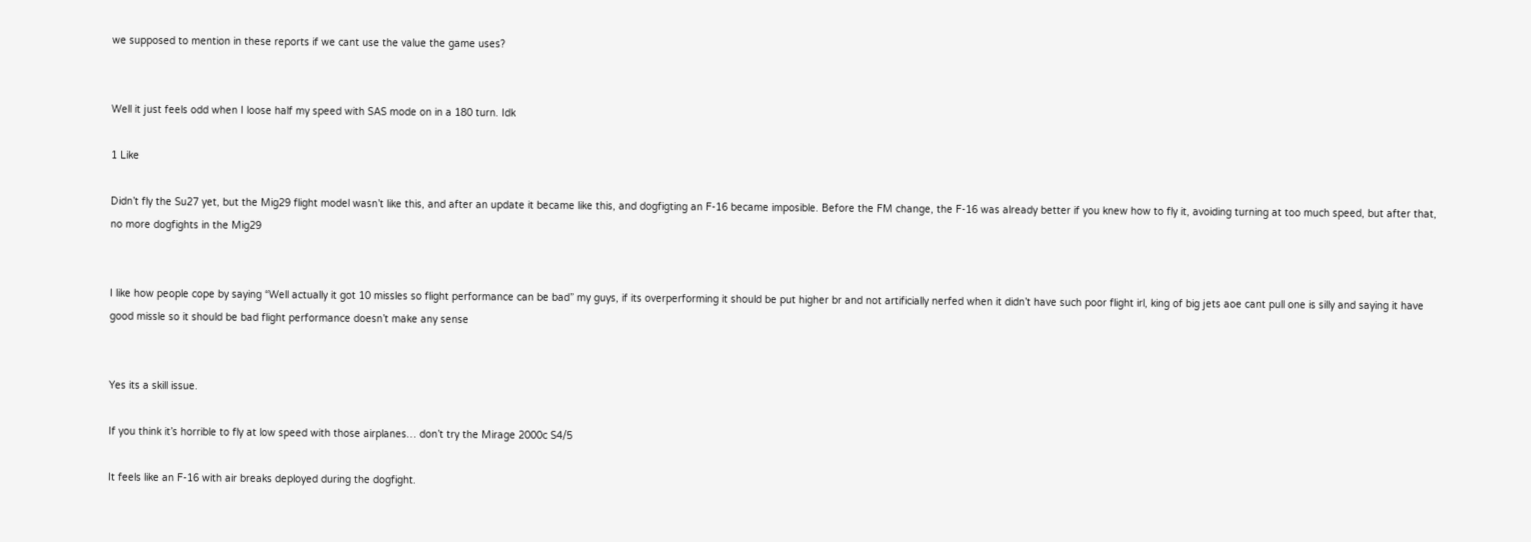we supposed to mention in these reports if we cant use the value the game uses?


Well it just feels odd when I loose half my speed with SAS mode on in a 180 turn. Idk

1 Like

Didn’t fly the Su27 yet, but the Mig29 flight model wasn’t like this, and after an update it became like this, and dogfigting an F-16 became imposible. Before the FM change, the F-16 was already better if you knew how to fly it, avoiding turning at too much speed, but after that, no more dogfights in the Mig29


I like how people cope by saying “Well actually it got 10 missles so flight performance can be bad” my guys, if its overperforming it should be put higher br and not artificially nerfed when it didn’t have such poor flight irl, king of big jets aoe cant pull one is silly and saying it have good missle so it should be bad flight performance doesn’t make any sense


Yes its a skill issue.

If you think it’s horrible to fly at low speed with those airplanes… don’t try the Mirage 2000c S4/5

It feels like an F-16 with air breaks deployed during the dogfight.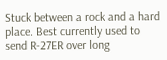Stuck between a rock and a hard place. Best currently used to send R-27ER over long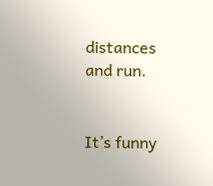distances and run.


It’s funny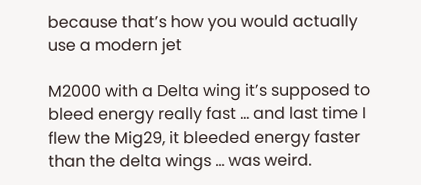because that’s how you would actually use a modern jet

M2000 with a Delta wing it’s supposed to bleed energy really fast … and last time I flew the Mig29, it bleeded energy faster than the delta wings … was weird.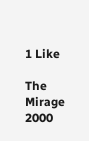1 Like

The Mirage 2000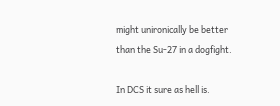might unironically be better than the Su-27 in a dogfight.

In DCS it sure as hell is.